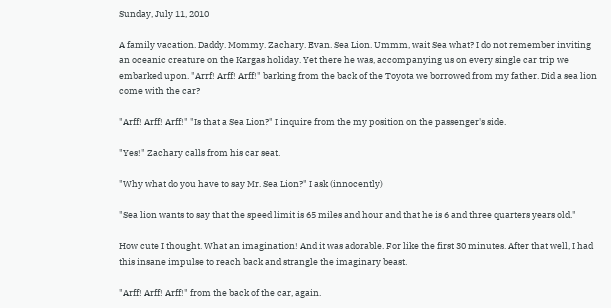Sunday, July 11, 2010

A family vacation. Daddy. Mommy. Zachary. Evan. Sea Lion. Ummm, wait Sea what? I do not remember inviting an oceanic creature on the Kargas holiday. Yet there he was, accompanying us on every single car trip we embarked upon. "Arrf! Arff! Arff!" barking from the back of the Toyota we borrowed from my father. Did a sea lion come with the car?

"Arff! Arff! Arff!" "Is that a Sea Lion?" I inquire from the my position on the passenger's side.

"Yes!" Zachary calls from his car seat.

"Why what do you have to say Mr. Sea Lion?" I ask (innocently)

"Sea lion wants to say that the speed limit is 65 miles and hour and that he is 6 and three quarters years old."

How cute I thought. What an imagination! And it was adorable. For like the first 30 minutes. After that well, I had this insane impulse to reach back and strangle the imaginary beast.

"Arff! Arff! Arff!" from the back of the car, again.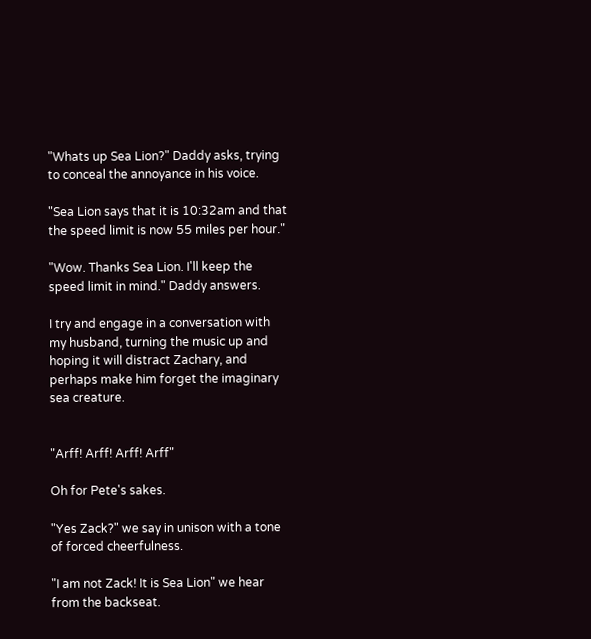"Whats up Sea Lion?" Daddy asks, trying to conceal the annoyance in his voice.

"Sea Lion says that it is 10:32am and that the speed limit is now 55 miles per hour."

"Wow. Thanks Sea Lion. I'll keep the speed limit in mind." Daddy answers.

I try and engage in a conversation with my husband, turning the music up and hoping it will distract Zachary, and perhaps make him forget the imaginary sea creature.


"Arff! Arff! Arff! Arff"

Oh for Pete's sakes.

"Yes Zack?" we say in unison with a tone of forced cheerfulness.

"I am not Zack! It is Sea Lion" we hear from the backseat.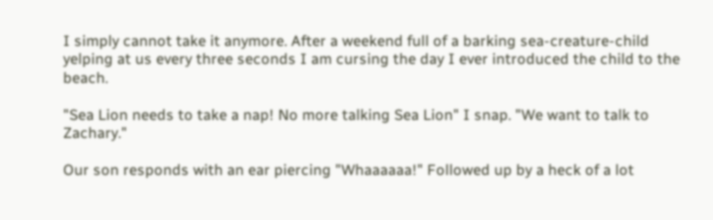I simply cannot take it anymore. After a weekend full of a barking sea-creature-child yelping at us every three seconds I am cursing the day I ever introduced the child to the beach.

"Sea Lion needs to take a nap! No more talking Sea Lion" I snap. "We want to talk to Zachary."

Our son responds with an ear piercing "Whaaaaaa!" Followed up by a heck of a lot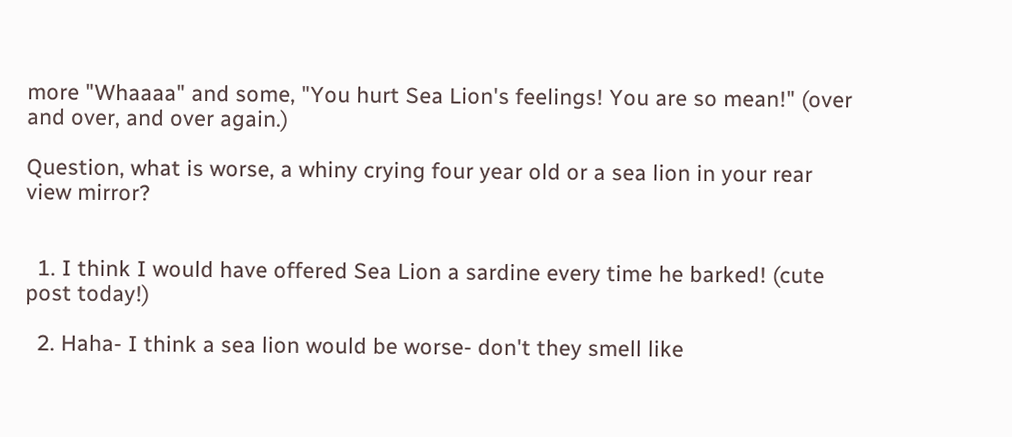more "Whaaaa" and some, "You hurt Sea Lion's feelings! You are so mean!" (over and over, and over again.)

Question, what is worse, a whiny crying four year old or a sea lion in your rear view mirror?


  1. I think I would have offered Sea Lion a sardine every time he barked! (cute post today!)

  2. Haha- I think a sea lion would be worse- don't they smell like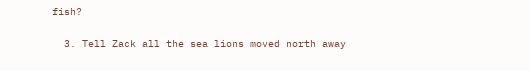fish?

  3. Tell Zack all the sea lions moved north away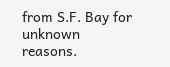from S.F. Bay for unknown reasons.